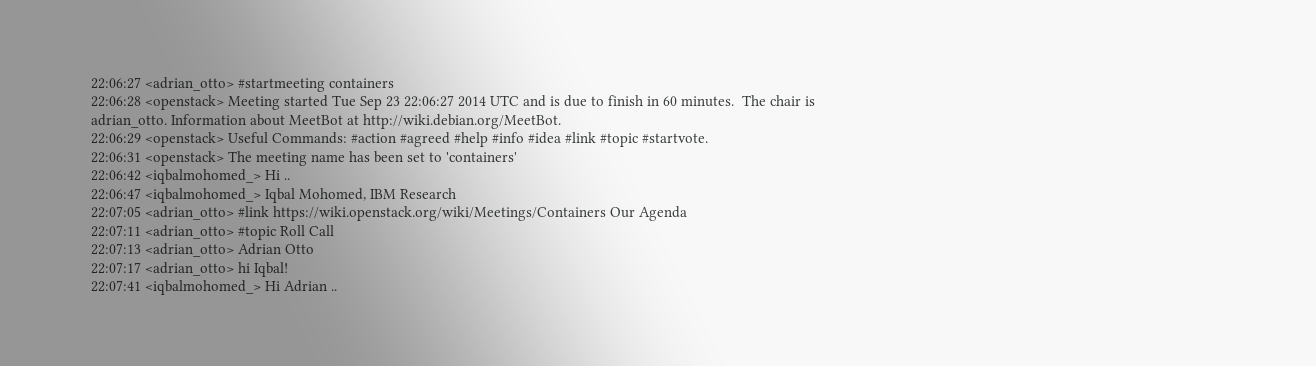22:06:27 <adrian_otto> #startmeeting containers
22:06:28 <openstack> Meeting started Tue Sep 23 22:06:27 2014 UTC and is due to finish in 60 minutes.  The chair is adrian_otto. Information about MeetBot at http://wiki.debian.org/MeetBot.
22:06:29 <openstack> Useful Commands: #action #agreed #help #info #idea #link #topic #startvote.
22:06:31 <openstack> The meeting name has been set to 'containers'
22:06:42 <iqbalmohomed_> Hi ..
22:06:47 <iqbalmohomed_> Iqbal Mohomed, IBM Research
22:07:05 <adrian_otto> #link https://wiki.openstack.org/wiki/Meetings/Containers Our Agenda
22:07:11 <adrian_otto> #topic Roll Call
22:07:13 <adrian_otto> Adrian Otto
22:07:17 <adrian_otto> hi Iqbal!
22:07:41 <iqbalmohomed_> Hi Adrian ..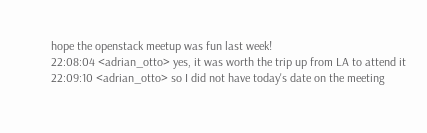hope the openstack meetup was fun last week!
22:08:04 <adrian_otto> yes, it was worth the trip up from LA to attend it
22:09:10 <adrian_otto> so I did not have today's date on the meeting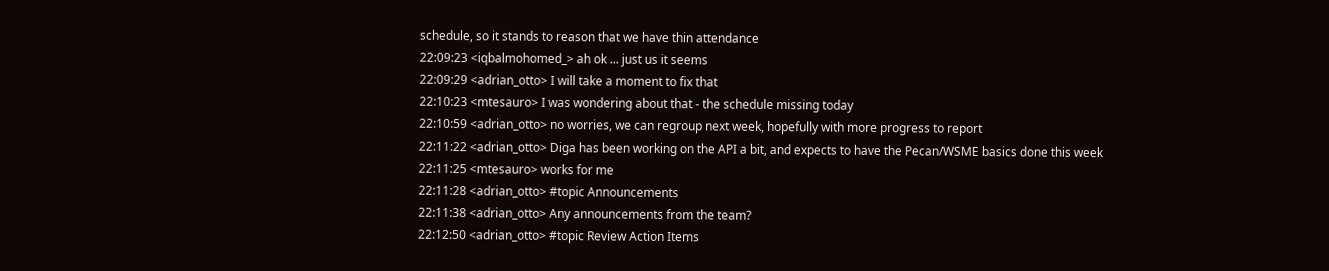schedule, so it stands to reason that we have thin attendance
22:09:23 <iqbalmohomed_> ah ok ... just us it seems
22:09:29 <adrian_otto> I will take a moment to fix that
22:10:23 <mtesauro> I was wondering about that - the schedule missing today
22:10:59 <adrian_otto> no worries, we can regroup next week, hopefully with more progress to report
22:11:22 <adrian_otto> Diga has been working on the API a bit, and expects to have the Pecan/WSME basics done this week
22:11:25 <mtesauro> works for me
22:11:28 <adrian_otto> #topic Announcements
22:11:38 <adrian_otto> Any announcements from the team?
22:12:50 <adrian_otto> #topic Review Action Items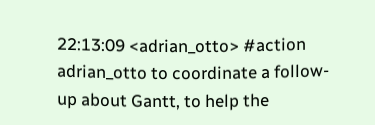22:13:09 <adrian_otto> #action adrian_otto to coordinate a follow-up about Gantt, to help the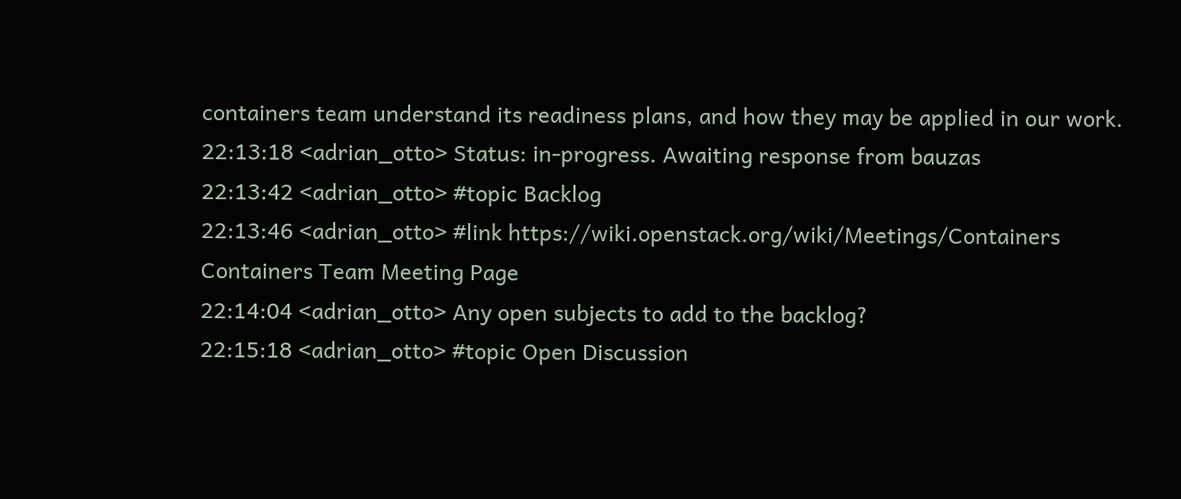containers team understand its readiness plans, and how they may be applied in our work.
22:13:18 <adrian_otto> Status: in-progress. Awaiting response from bauzas
22:13:42 <adrian_otto> #topic Backlog
22:13:46 <adrian_otto> #link https://wiki.openstack.org/wiki/Meetings/Containers Containers Team Meeting Page
22:14:04 <adrian_otto> Any open subjects to add to the backlog?
22:15:18 <adrian_otto> #topic Open Discussion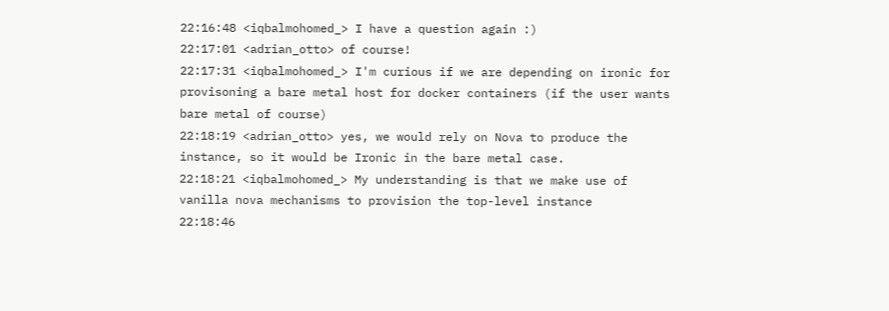22:16:48 <iqbalmohomed_> I have a question again :)
22:17:01 <adrian_otto> of course!
22:17:31 <iqbalmohomed_> I'm curious if we are depending on ironic for provisoning a bare metal host for docker containers (if the user wants bare metal of course)
22:18:19 <adrian_otto> yes, we would rely on Nova to produce the instance, so it would be Ironic in the bare metal case.
22:18:21 <iqbalmohomed_> My understanding is that we make use of vanilla nova mechanisms to provision the top-level instance
22:18:46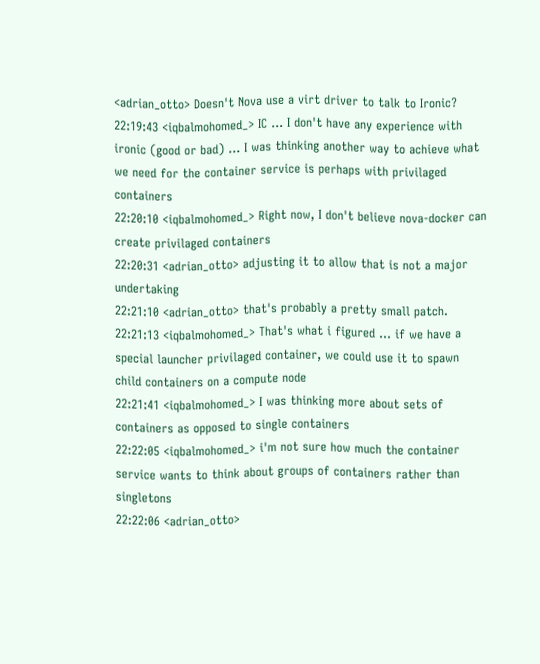<adrian_otto> Doesn't Nova use a virt driver to talk to Ironic?
22:19:43 <iqbalmohomed_> IC ... I don't have any experience with ironic (good or bad) ... I was thinking another way to achieve what we need for the container service is perhaps with privilaged containers
22:20:10 <iqbalmohomed_> Right now, I don't believe nova-docker can create privilaged containers
22:20:31 <adrian_otto> adjusting it to allow that is not a major undertaking
22:21:10 <adrian_otto> that's probably a pretty small patch.
22:21:13 <iqbalmohomed_> That's what i figured ... if we have a special launcher privilaged container, we could use it to spawn child containers on a compute node
22:21:41 <iqbalmohomed_> I was thinking more about sets of containers as opposed to single containers
22:22:05 <iqbalmohomed_> i'm not sure how much the container service wants to think about groups of containers rather than singletons
22:22:06 <adrian_otto>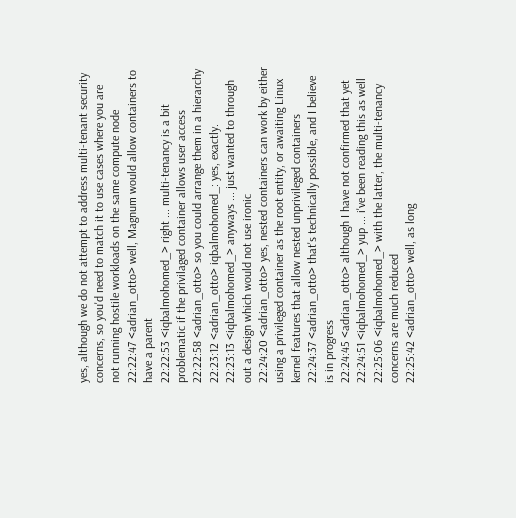yes, although we do not attempt to address multi-tenant security concerns, so you'd need to match it to use cases where you are not running hostile workloads on the same compute node
22:22:47 <adrian_otto> well, Magnum would allow containers to have a parent
22:22:53 <iqbalmohomed_> right ... multi-tenancy is a bit problematic if the privilaged container allows user access
22:22:58 <adrian_otto> so you could arrange them in a hierarchy
22:23:12 <adrian_otto> iqbalmohomed_: yes, exactly.
22:23:13 <iqbalmohomed_> anyways ... just wanted to through out a design which would not use ironic
22:24:20 <adrian_otto> yes, nested containers can work by either using a privileged container as the root entity, or awaiting Linux kernel features that allow nested unprivileged containers
22:24:37 <adrian_otto> that's technically possible, and I believe is in progress
22:24:45 <adrian_otto> although I have not confirmed that yet
22:24:51 <iqbalmohomed_> yup ... i've been reading this as well
22:25:06 <iqbalmohomed_> with the latter, the multi-tenancy concerns are much reduced
22:25:42 <adrian_otto> well, as long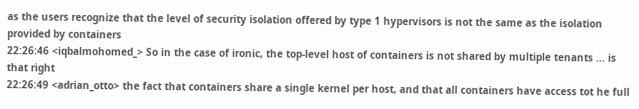as the users recognize that the level of security isolation offered by type 1 hypervisors is not the same as the isolation provided by containers
22:26:46 <iqbalmohomed_> So in the case of ironic, the top-level host of containers is not shared by multiple tenants ... is that right
22:26:49 <adrian_otto> the fact that containers share a single kernel per host, and that all containers have access tot he full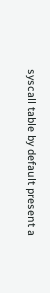syscall table by default present a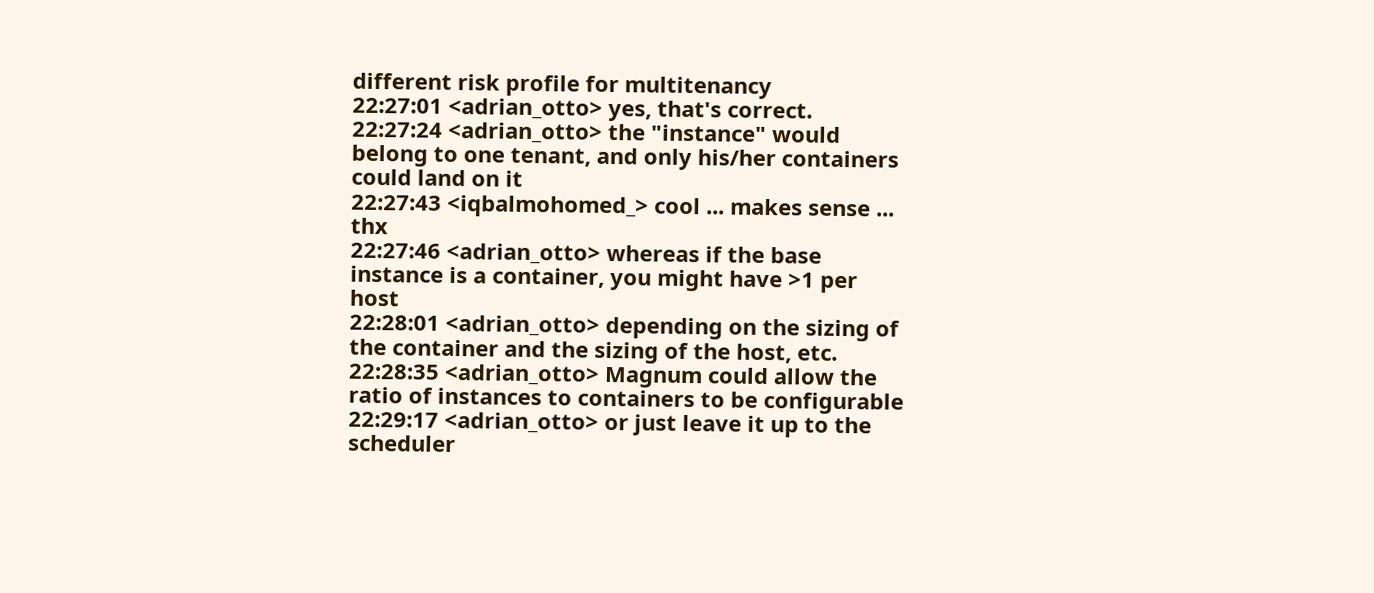different risk profile for multitenancy
22:27:01 <adrian_otto> yes, that's correct.
22:27:24 <adrian_otto> the "instance" would belong to one tenant, and only his/her containers could land on it
22:27:43 <iqbalmohomed_> cool ... makes sense ... thx
22:27:46 <adrian_otto> whereas if the base instance is a container, you might have >1 per host
22:28:01 <adrian_otto> depending on the sizing of the container and the sizing of the host, etc.
22:28:35 <adrian_otto> Magnum could allow the ratio of instances to containers to be configurable
22:29:17 <adrian_otto> or just leave it up to the scheduler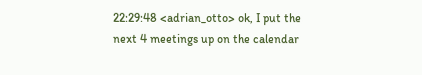22:29:48 <adrian_otto> ok, I put the next 4 meetings up on the calendar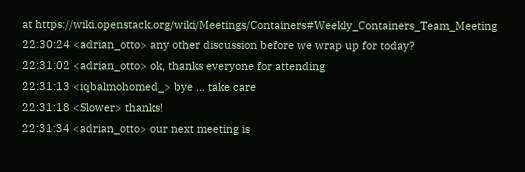at https://wiki.openstack.org/wiki/Meetings/Containers#Weekly_Containers_Team_Meeting
22:30:24 <adrian_otto> any other discussion before we wrap up for today?
22:31:02 <adrian_otto> ok, thanks everyone for attending
22:31:13 <iqbalmohomed_> bye ... take care
22:31:18 <Slower> thanks!
22:31:34 <adrian_otto> our next meeting is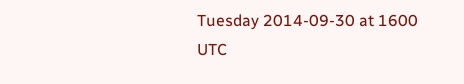Tuesday 2014-09-30 at 1600 UTC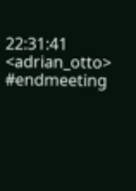22:31:41 <adrian_otto> #endmeeting